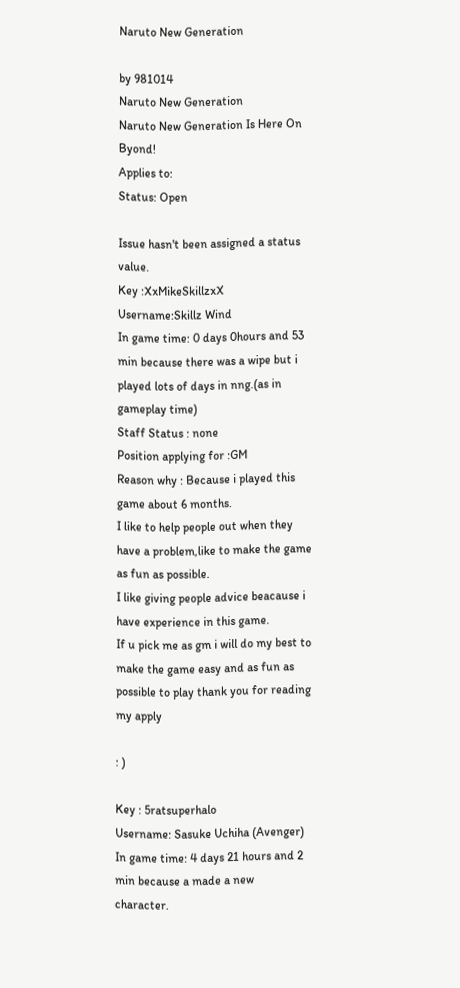Naruto New Generation

by 981014
Naruto New Generation
Naruto New Generation Is Here On Byond!
Applies to:
Status: Open

Issue hasn't been assigned a status value.
Key :XxMikeSkillzxX
Username:Skillz Wind
In game time: 0 days 0hours and 53 min because there was a wipe but i played lots of days in nng.(as in gameplay time)
Staff Status : none
Position applying for :GM
Reason why : Because i played this game about 6 months.
I like to help people out when they have a problem,like to make the game as fun as possible.
I like giving people advice beacause i have experience in this game.
If u pick me as gm i will do my best to make the game easy and as fun as possible to play thank you for reading my apply

: )

Key : 5ratsuperhalo
Username: Sasuke Uchiha (Avenger)
In game time: 4 days 21 hours and 2 min because a made a new character.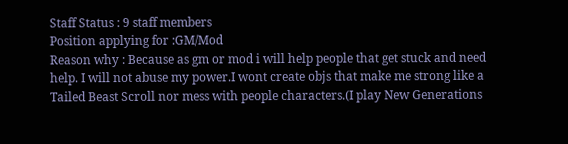Staff Status : 9 staff members
Position applying for :GM/Mod
Reason why : Because as gm or mod i will help people that get stuck and need help. I will not abuse my power.I wont create objs that make me strong like a Tailed Beast Scroll nor mess with people characters.(I play New Generations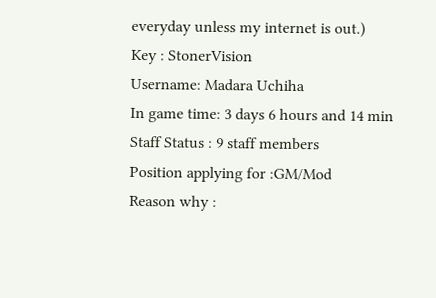everyday unless my internet is out.)
Key : StonerVision
Username: Madara Uchiha
In game time: 3 days 6 hours and 14 min
Staff Status : 9 staff members
Position applying for :GM/Mod
Reason why :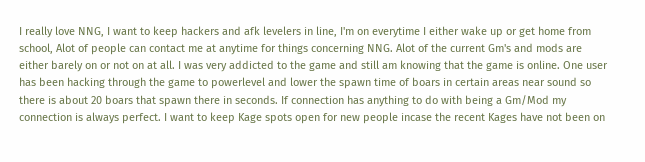I really love NNG, I want to keep hackers and afk levelers in line, I'm on everytime I either wake up or get home from school, Alot of people can contact me at anytime for things concerning NNG. Alot of the current Gm's and mods are either barely on or not on at all. I was very addicted to the game and still am knowing that the game is online. One user has been hacking through the game to powerlevel and lower the spawn time of boars in certain areas near sound so there is about 20 boars that spawn there in seconds. If connection has anything to do with being a Gm/Mod my connection is always perfect. I want to keep Kage spots open for new people incase the recent Kages have not been on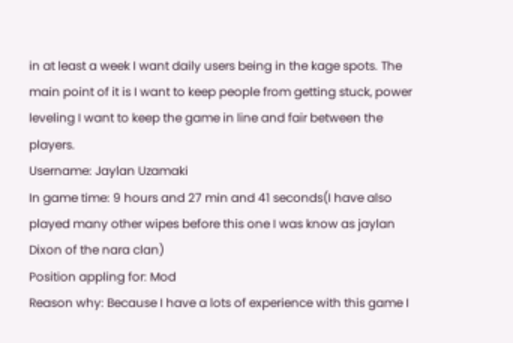in at least a week I want daily users being in the kage spots. The main point of it is I want to keep people from getting stuck, power leveling I want to keep the game in line and fair between the players.
Username: Jaylan Uzamaki
In game time: 9 hours and 27 min and 41 seconds(I have also played many other wipes before this one I was know as jaylan Dixon of the nara clan)
Position appling for: Mod
Reason why: Because I have a lots of experience with this game I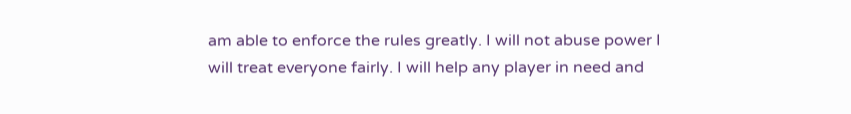am able to enforce the rules greatly. I will not abuse power I will treat everyone fairly. I will help any player in need and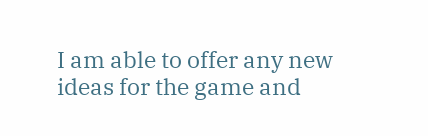I am able to offer any new ideas for the game and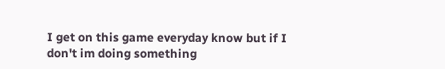I get on this game everyday know but if I don't im doing something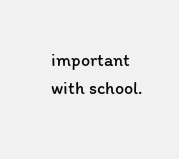important with school.